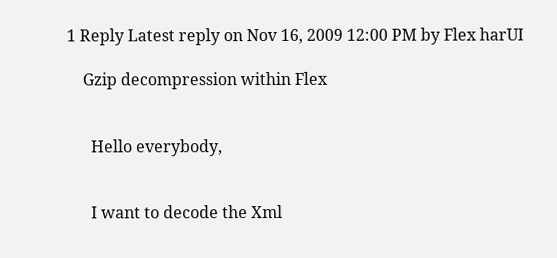1 Reply Latest reply on Nov 16, 2009 12:00 PM by Flex harUI

    Gzip decompression within Flex


      Hello everybody,


      I want to decode the Xml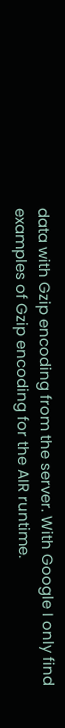data with Gzip encoding from the server. With Google I only find examples of Gzip encoding for the AIR runtime.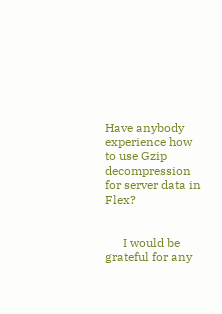Have anybody experience how to use Gzip decompression for server data in Flex?


      I would be grateful for any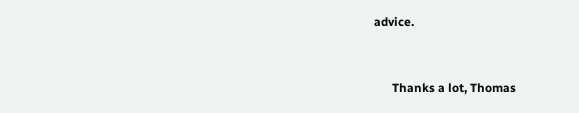advice.


      Thanks a lot, Thomas